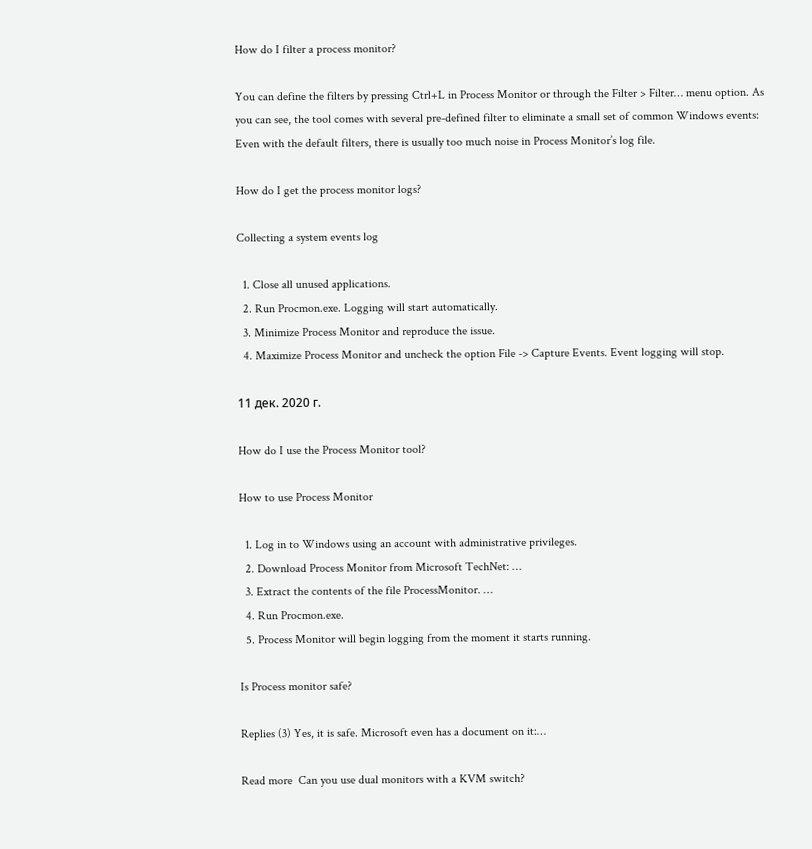How do I filter a process monitor?

You can define the filters by pressing Ctrl+L in Process Monitor or through the Filter > Filter… menu option. As you can see, the tool comes with several pre-defined filter to eliminate a small set of common Windows events: Even with the default filters, there is usually too much noise in Process Monitor’s log file.

How do I get the process monitor logs?

Collecting a system events log

  1. Close all unused applications.
  2. Run Procmon.exe. Logging will start automatically.
  3. Minimize Process Monitor and reproduce the issue.
  4. Maximize Process Monitor and uncheck the option File -> Capture Events. Event logging will stop.

11 дек. 2020 г.

How do I use the Process Monitor tool?

How to use Process Monitor

  1. Log in to Windows using an account with administrative privileges.
  2. Download Process Monitor from Microsoft TechNet: …
  3. Extract the contents of the file ProcessMonitor. …
  4. Run Procmon.exe.
  5. Process Monitor will begin logging from the moment it starts running.

Is Process monitor safe?

Replies (3) Yes, it is safe. Microsoft even has a document on it:…

Read more  Can you use dual monitors with a KVM switch?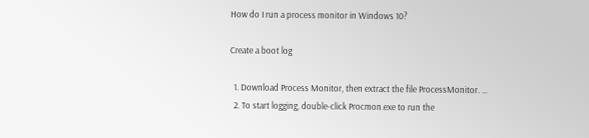How do I run a process monitor in Windows 10?

Create a boot log

  1. Download Process Monitor, then extract the file ProcessMonitor. …
  2. To start logging, double-click Procmon.exe to run the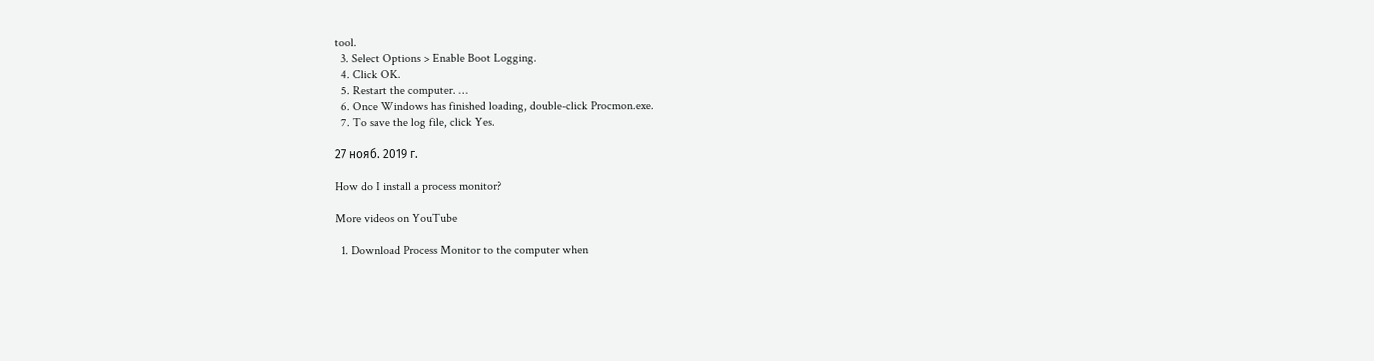tool.
  3. Select Options > Enable Boot Logging.
  4. Click OK.
  5. Restart the computer. …
  6. Once Windows has finished loading, double-click Procmon.exe.
  7. To save the log file, click Yes.

27 нояб. 2019 г.

How do I install a process monitor?

More videos on YouTube

  1. Download Process Monitor to the computer when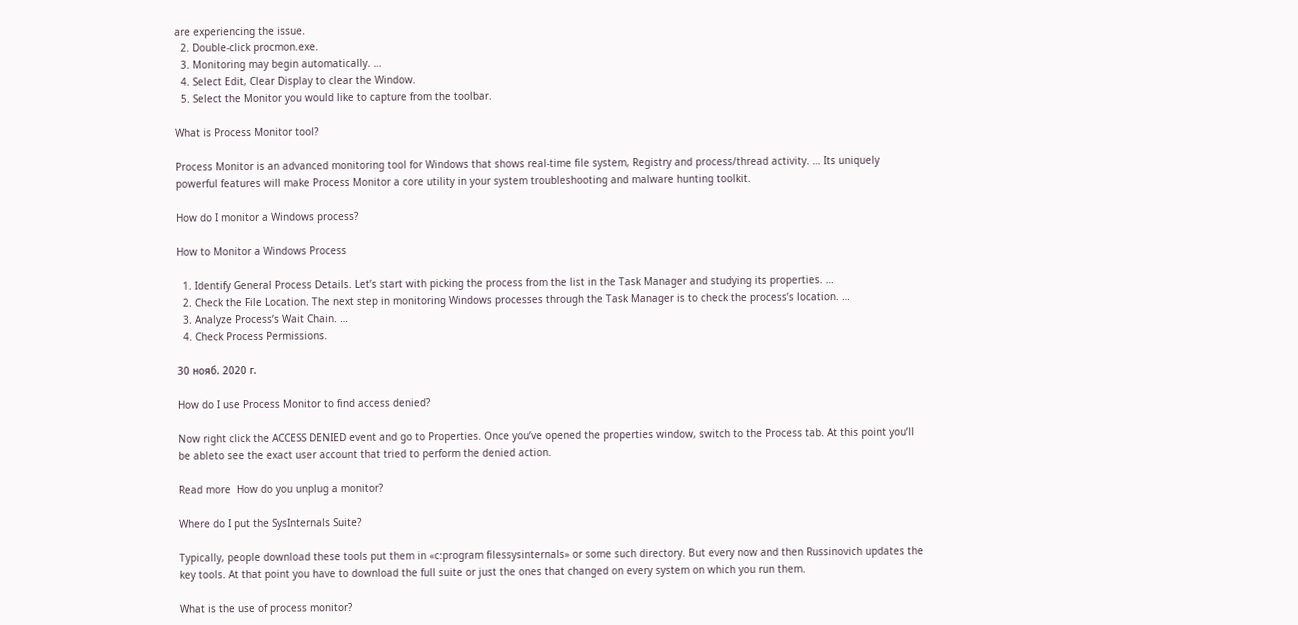are experiencing the issue.
  2. Double-click procmon.exe.
  3. Monitoring may begin automatically. …
  4. Select Edit, Clear Display to clear the Window.
  5. Select the Monitor you would like to capture from the toolbar.

What is Process Monitor tool?

Process Monitor is an advanced monitoring tool for Windows that shows real-time file system, Registry and process/thread activity. … Its uniquely powerful features will make Process Monitor a core utility in your system troubleshooting and malware hunting toolkit.

How do I monitor a Windows process?

How to Monitor a Windows Process

  1. Identify General Process Details. Let’s start with picking the process from the list in the Task Manager and studying its properties. …
  2. Check the File Location. The next step in monitoring Windows processes through the Task Manager is to check the process’s location. …
  3. Analyze Process’s Wait Chain. …
  4. Check Process Permissions.

30 нояб. 2020 г.

How do I use Process Monitor to find access denied?

Now right click the ACCESS DENIED event and go to Properties. Once you’ve opened the properties window, switch to the Process tab. At this point you’ll be ableto see the exact user account that tried to perform the denied action.

Read more  How do you unplug a monitor?

Where do I put the SysInternals Suite?

Typically, people download these tools put them in «c:program filessysinternals» or some such directory. But every now and then Russinovich updates the key tools. At that point you have to download the full suite or just the ones that changed on every system on which you run them.

What is the use of process monitor?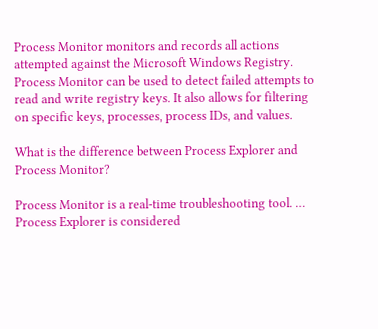Process Monitor monitors and records all actions attempted against the Microsoft Windows Registry. Process Monitor can be used to detect failed attempts to read and write registry keys. It also allows for filtering on specific keys, processes, process IDs, and values.

What is the difference between Process Explorer and Process Monitor?

Process Monitor is a real-time troubleshooting tool. … Process Explorer is considered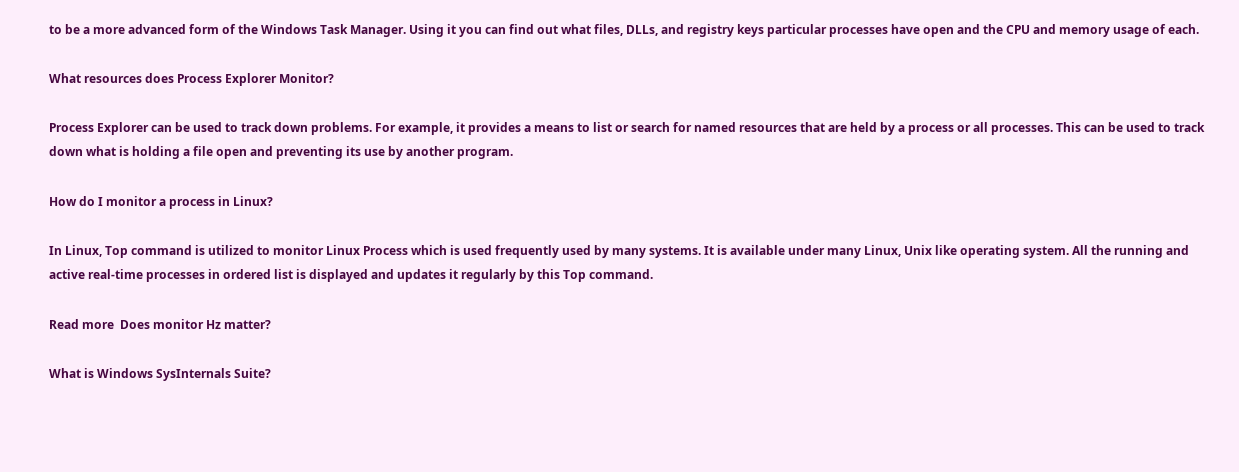to be a more advanced form of the Windows Task Manager. Using it you can find out what files, DLLs, and registry keys particular processes have open and the CPU and memory usage of each.

What resources does Process Explorer Monitor?

Process Explorer can be used to track down problems. For example, it provides a means to list or search for named resources that are held by a process or all processes. This can be used to track down what is holding a file open and preventing its use by another program.

How do I monitor a process in Linux?

In Linux, Top command is utilized to monitor Linux Process which is used frequently used by many systems. It is available under many Linux, Unix like operating system. All the running and active real-time processes in ordered list is displayed and updates it regularly by this Top command.

Read more  Does monitor Hz matter?

What is Windows SysInternals Suite?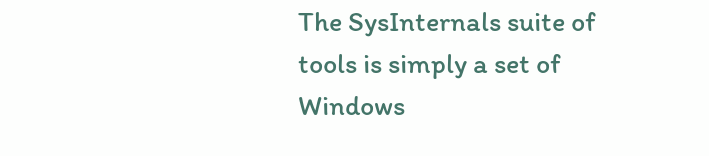The SysInternals suite of tools is simply a set of Windows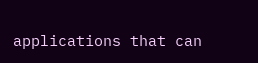applications that can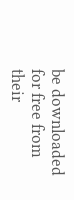be downloaded for free from their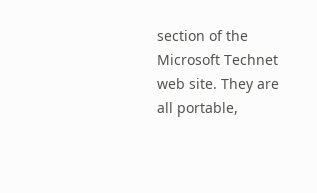section of the Microsoft Technet web site. They are all portable,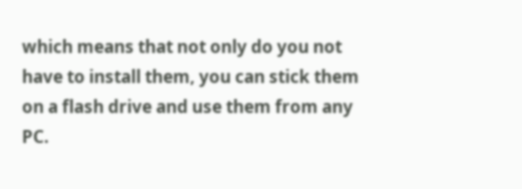which means that not only do you not have to install them, you can stick them on a flash drive and use them from any PC.